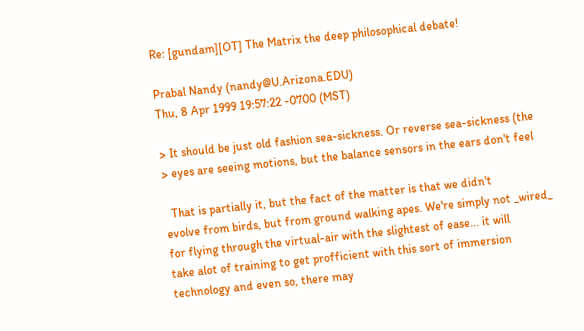Re: [gundam][OT] The Matrix the deep philosophical debate!

Prabal Nandy (nandy@U.Arizona.EDU)
Thu, 8 Apr 1999 19:57:22 -0700 (MST)

> It should be just old fashion sea-sickness. Or reverse sea-sickness (the
> eyes are seeing motions, but the balance sensors in the ears don't feel

  That is partially it, but the fact of the matter is that we didn't
evolve from birds, but from ground walking apes. We're simply not _wired_
for flying through the virtual-air with the slightest of ease... it will
take alot of training to get profficient with this sort of immersion
technology and even so, there may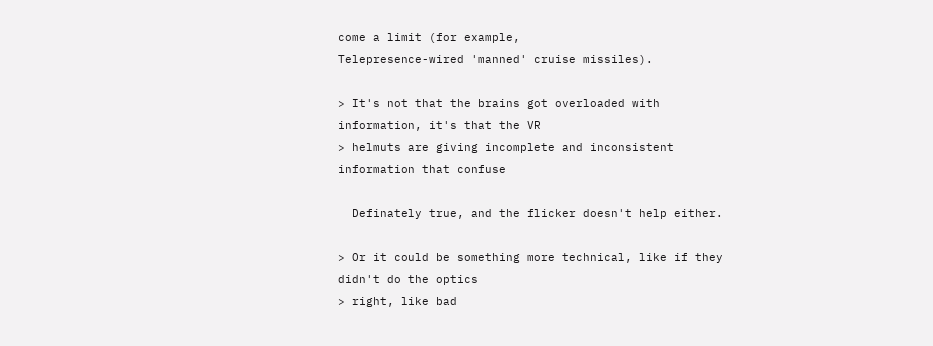come a limit (for example,
Telepresence-wired 'manned' cruise missiles).

> It's not that the brains got overloaded with information, it's that the VR
> helmuts are giving incomplete and inconsistent information that confuse

  Definately true, and the flicker doesn't help either.

> Or it could be something more technical, like if they didn't do the optics
> right, like bad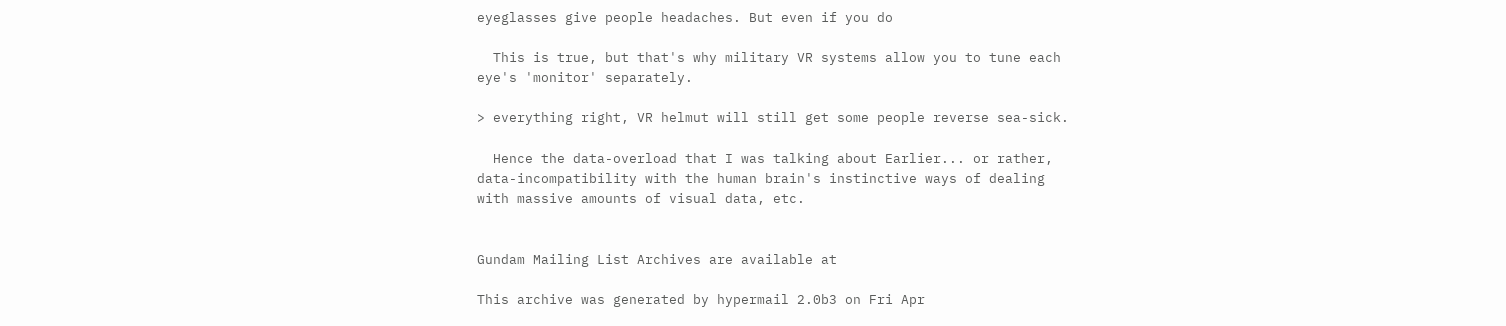eyeglasses give people headaches. But even if you do

  This is true, but that's why military VR systems allow you to tune each
eye's 'monitor' separately.

> everything right, VR helmut will still get some people reverse sea-sick.

  Hence the data-overload that I was talking about Earlier... or rather,
data-incompatibility with the human brain's instinctive ways of dealing
with massive amounts of visual data, etc.


Gundam Mailing List Archives are available at

This archive was generated by hypermail 2.0b3 on Fri Apr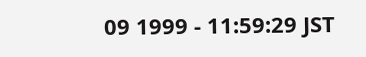09 1999 - 11:59:29 JST